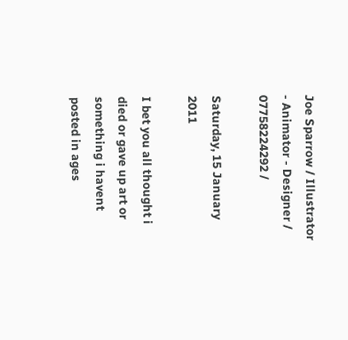Joe Sparrow / Illustrator - Animator - Designer / 07758224292 /

Saturday, 15 January 2011

I bet you all thought i died or gave up art or something i havent posted in ages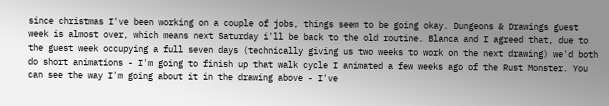since christmas I've been working on a couple of jobs, things seem to be going okay. Dungeons & Drawings guest week is almost over, which means next Saturday i'll be back to the old routine. Blanca and I agreed that, due to the guest week occupying a full seven days (technically giving us two weeks to work on the next drawing) we'd both do short animations - I'm going to finish up that walk cycle I animated a few weeks ago of the Rust Monster. You can see the way I'm going about it in the drawing above - I've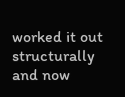worked it out structurally and now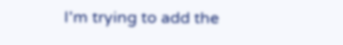I'm trying to add the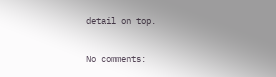detail on top.

No comments: